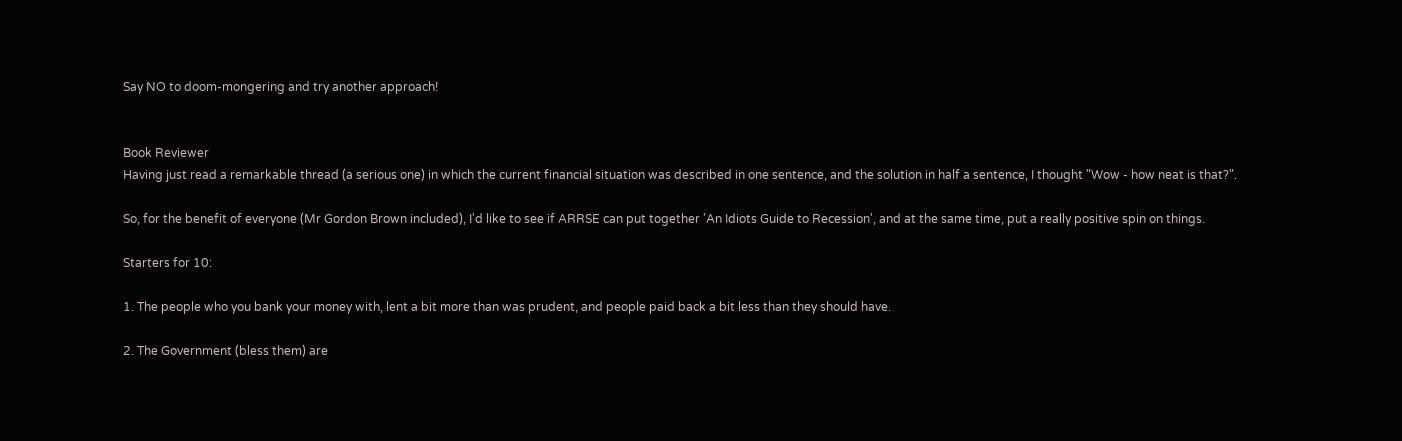Say NO to doom-mongering and try another approach!


Book Reviewer
Having just read a remarkable thread (a serious one) in which the current financial situation was described in one sentence, and the solution in half a sentence, I thought "Wow - how neat is that?".

So, for the benefit of everyone (Mr Gordon Brown included), I'd like to see if ARRSE can put together 'An Idiots Guide to Recession', and at the same time, put a really positive spin on things.

Starters for 10:

1. The people who you bank your money with, lent a bit more than was prudent, and people paid back a bit less than they should have.

2. The Government (bless them) are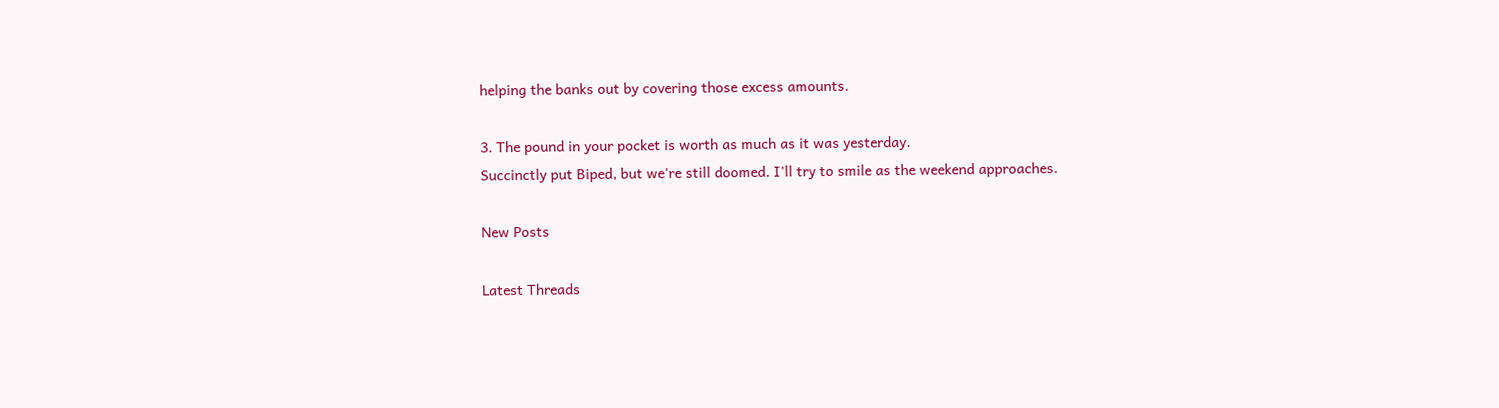helping the banks out by covering those excess amounts.

3. The pound in your pocket is worth as much as it was yesterday.
Succinctly put Biped, but we're still doomed. I'll try to smile as the weekend approaches.

New Posts

Latest Threads